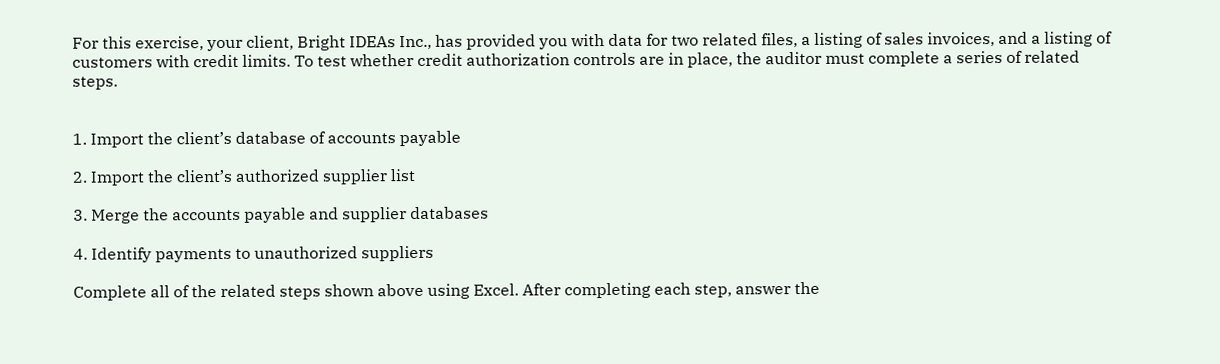For this exercise, your client, Bright IDEAs Inc., has provided you with data for two related files, a listing of sales invoices, and a listing of customers with credit limits. To test whether credit authorization controls are in place, the auditor must complete a series of related steps.


1. Import the client’s database of accounts payable

2. Import the client’s authorized supplier list

3. Merge the accounts payable and supplier databases

4. Identify payments to unauthorized suppliers

Complete all of the related steps shown above using Excel. After completing each step, answer the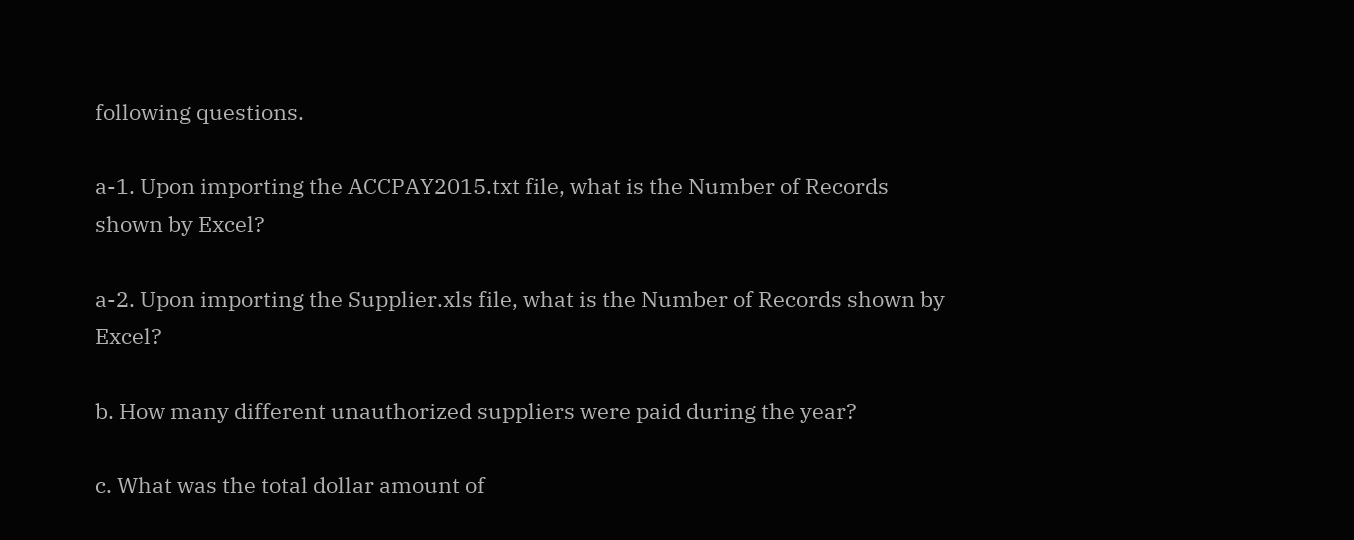following questions.

a-1. Upon importing the ACCPAY2015.txt file, what is the Number of Records shown by Excel?

a-2. Upon importing the Supplier.xls file, what is the Number of Records shown by Excel?

b. How many different unauthorized suppliers were paid during the year?

c. What was the total dollar amount of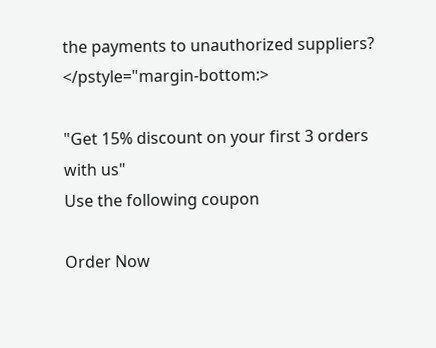the payments to unauthorized suppliers? </pstyle="margin-bottom:>

"Get 15% discount on your first 3 orders with us"
Use the following coupon

Order Now